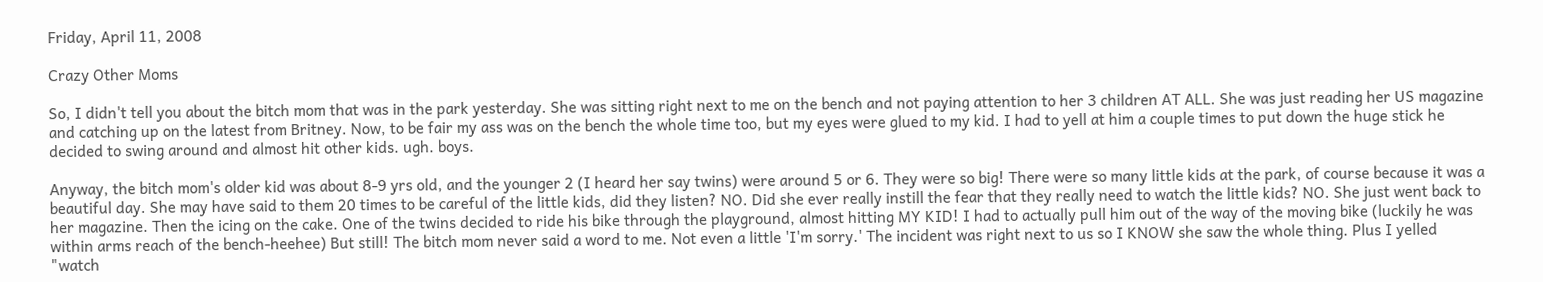Friday, April 11, 2008

Crazy Other Moms

So, I didn't tell you about the bitch mom that was in the park yesterday. She was sitting right next to me on the bench and not paying attention to her 3 children AT ALL. She was just reading her US magazine and catching up on the latest from Britney. Now, to be fair my ass was on the bench the whole time too, but my eyes were glued to my kid. I had to yell at him a couple times to put down the huge stick he decided to swing around and almost hit other kids. ugh. boys.

Anyway, the bitch mom's older kid was about 8-9 yrs old, and the younger 2 (I heard her say twins) were around 5 or 6. They were so big! There were so many little kids at the park, of course because it was a beautiful day. She may have said to them 20 times to be careful of the little kids, did they listen? NO. Did she ever really instill the fear that they really need to watch the little kids? NO. She just went back to her magazine. Then the icing on the cake. One of the twins decided to ride his bike through the playground, almost hitting MY KID! I had to actually pull him out of the way of the moving bike (luckily he was within arms reach of the bench-heehee) But still! The bitch mom never said a word to me. Not even a little 'I'm sorry.' The incident was right next to us so I KNOW she saw the whole thing. Plus I yelled "watch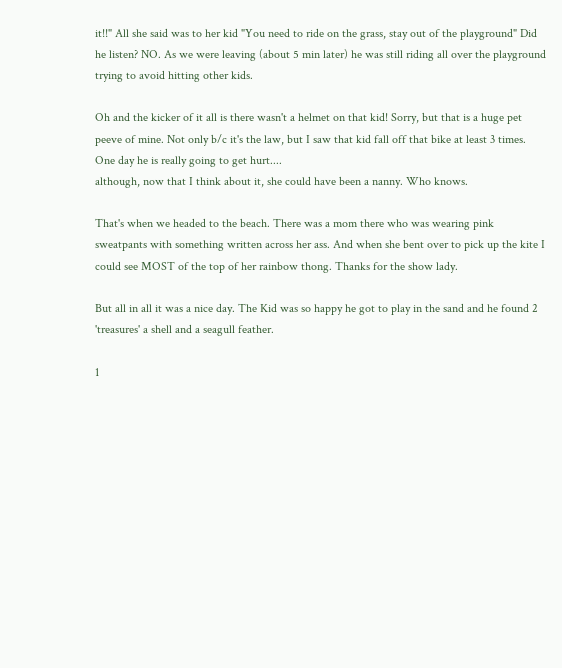it!!" All she said was to her kid "You need to ride on the grass, stay out of the playground" Did he listen? NO. As we were leaving (about 5 min later) he was still riding all over the playground trying to avoid hitting other kids.

Oh and the kicker of it all is there wasn't a helmet on that kid! Sorry, but that is a huge pet peeve of mine. Not only b/c it's the law, but I saw that kid fall off that bike at least 3 times. One day he is really going to get hurt....
although, now that I think about it, she could have been a nanny. Who knows.

That's when we headed to the beach. There was a mom there who was wearing pink sweatpants with something written across her ass. And when she bent over to pick up the kite I could see MOST of the top of her rainbow thong. Thanks for the show lady.

But all in all it was a nice day. The Kid was so happy he got to play in the sand and he found 2 'treasures' a shell and a seagull feather.

1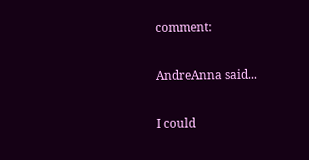comment:

AndreAnna said...

I could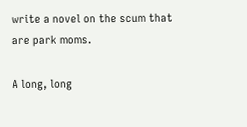write a novel on the scum that are park moms.

A long, long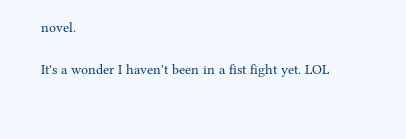novel.

It's a wonder I haven't been in a fist fight yet. LOL